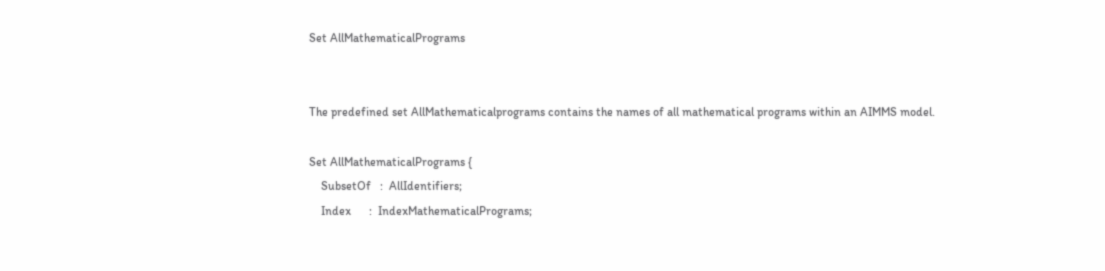Set AllMathematicalPrograms


The predefined set AllMathematicalprograms contains the names of all mathematical programs within an AIMMS model.

Set AllMathematicalPrograms {
    SubsetOf   :  AllIdentifiers;
    Index      :  IndexMathematicalPrograms;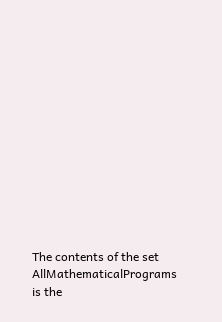The contents of the set AllMathematicalPrograms is the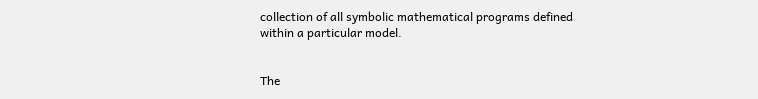collection of all symbolic mathematical programs defined within a particular model.


The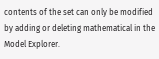contents of the set can only be modified by adding or deleting mathematical in the Model Explorer.